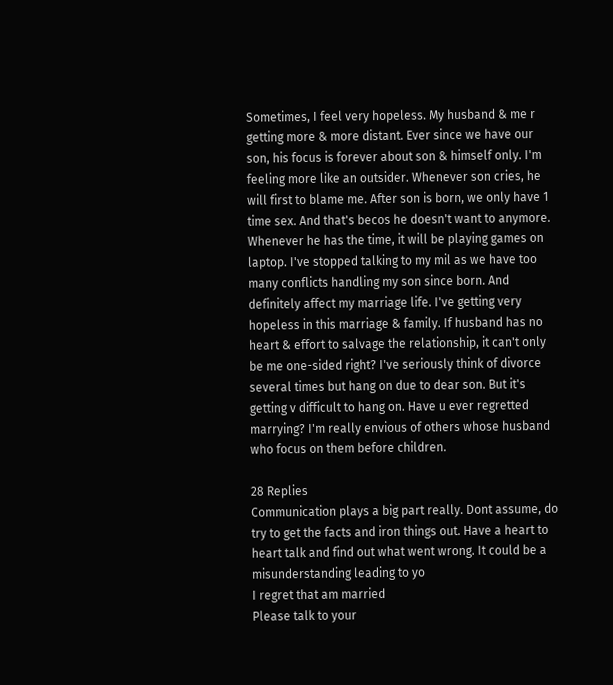Sometimes, I feel very hopeless. My husband & me r getting more & more distant. Ever since we have our son, his focus is forever about son & himself only. I'm feeling more like an outsider. Whenever son cries, he will first to blame me. After son is born, we only have 1 time sex. And that's becos he doesn't want to anymore. Whenever he has the time, it will be playing games on laptop. I've stopped talking to my mil as we have too many conflicts handling my son since born. And definitely affect my marriage life. I've getting very hopeless in this marriage & family. If husband has no heart & effort to salvage the relationship, it can't only be me one-sided right? I've seriously think of divorce several times but hang on due to dear son. But it's getting v difficult to hang on. Have u ever regretted marrying? I'm really envious of others whose husband who focus on them before children.

28 Replies
Communication plays a big part really. Dont assume, do try to get the facts and iron things out. Have a heart to heart talk and find out what went wrong. It could be a misunderstanding leading to yo
I regret that am married
Please talk to your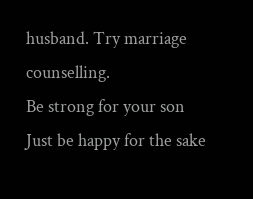husband. Try marriage counselling.
Be strong for your son
Just be happy for the sake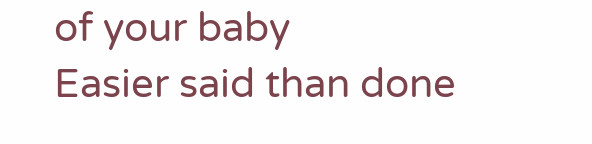of your baby
Easier said than done